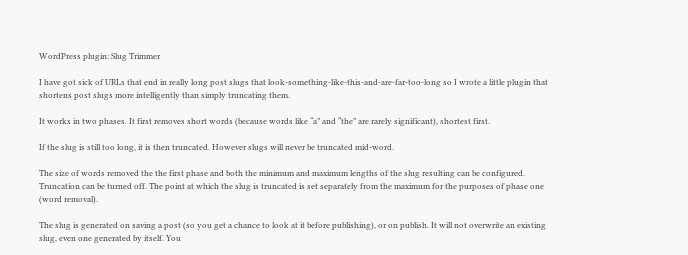WordPress plugin: Slug Trimmer

I have got sick of URLs that end in really long post slugs that look-something-like-this-and-are-far-too-long so I wrote a little plugin that shortens post slugs more intelligently than simply truncating them.

It works in two phases. It first removes short words (because words like “a” and “the” are rarely significant), shortest first.

If the slug is still too long, it is then truncated. However slugs will never be truncated mid-word.

The size of words removed the the first phase and both the minimum and maximum lengths of the slug resulting can be configured. Truncation can be turned off. The point at which the slug is truncated is set separately from the maximum for the purposes of phase one (word removal).

The slug is generated on saving a post (so you get a chance to look at it before publishing), or on publish. It will not overwrite an existing slug, even one generated by itself. You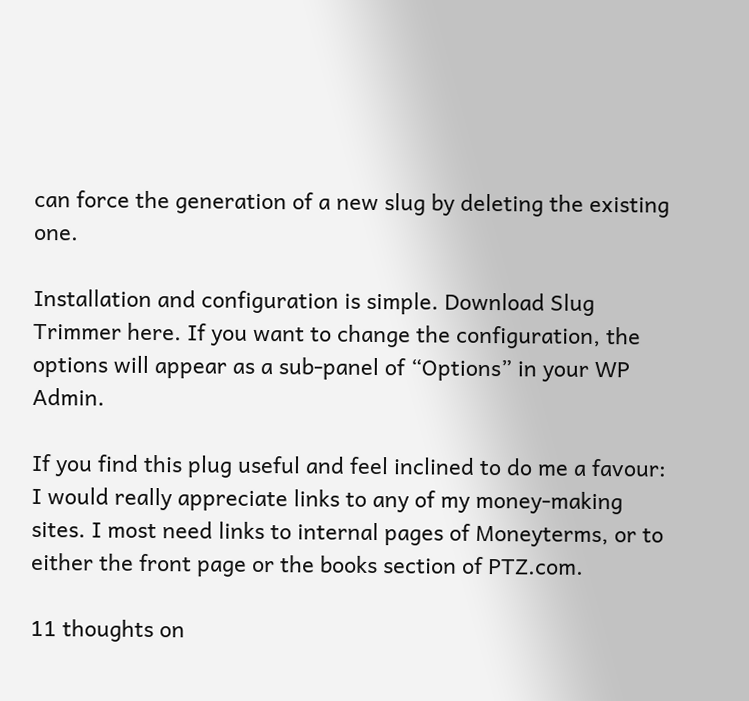can force the generation of a new slug by deleting the existing one.

Installation and configuration is simple. Download Slug Trimmer here. If you want to change the configuration, the options will appear as a sub-panel of “Options” in your WP Admin.

If you find this plug useful and feel inclined to do me a favour: I would really appreciate links to any of my money-making sites. I most need links to internal pages of Moneyterms, or to either the front page or the books section of PTZ.com.

11 thoughts on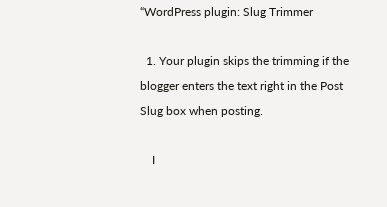“WordPress plugin: Slug Trimmer

  1. Your plugin skips the trimming if the blogger enters the text right in the Post Slug box when posting.

    I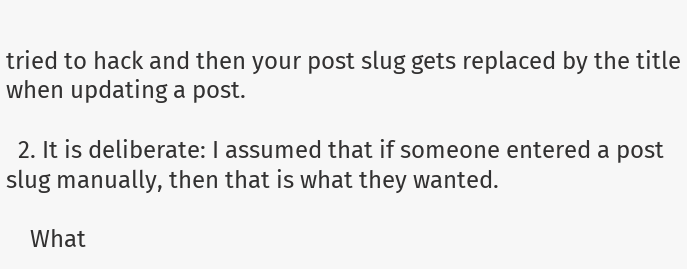tried to hack and then your post slug gets replaced by the title when updating a post.

  2. It is deliberate: I assumed that if someone entered a post slug manually, then that is what they wanted.

    What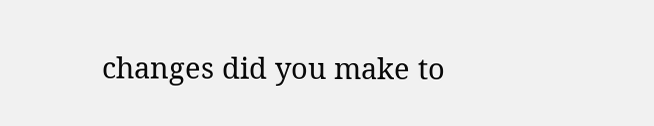changes did you make to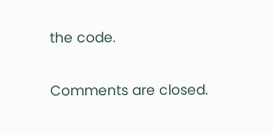the code.

Comments are closed.